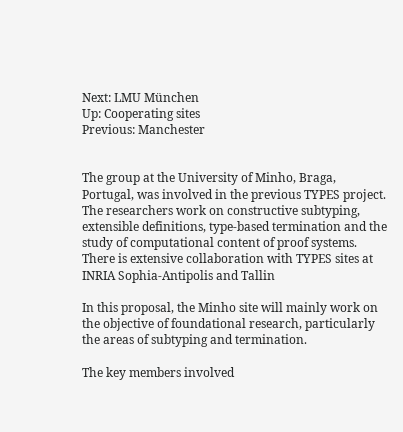Next: LMU München
Up: Cooperating sites
Previous: Manchester


The group at the University of Minho, Braga, Portugal, was involved in the previous TYPES project. The researchers work on constructive subtyping, extensible definitions, type-based termination and the study of computational content of proof systems. There is extensive collaboration with TYPES sites at INRIA Sophia-Antipolis and Tallin

In this proposal, the Minho site will mainly work on the objective of foundational research, particularly the areas of subtyping and termination.

The key members involved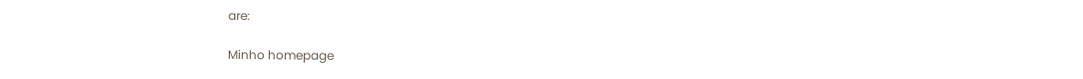are:

Minho homepage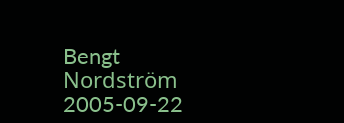Bengt Nordström 2005-09-22